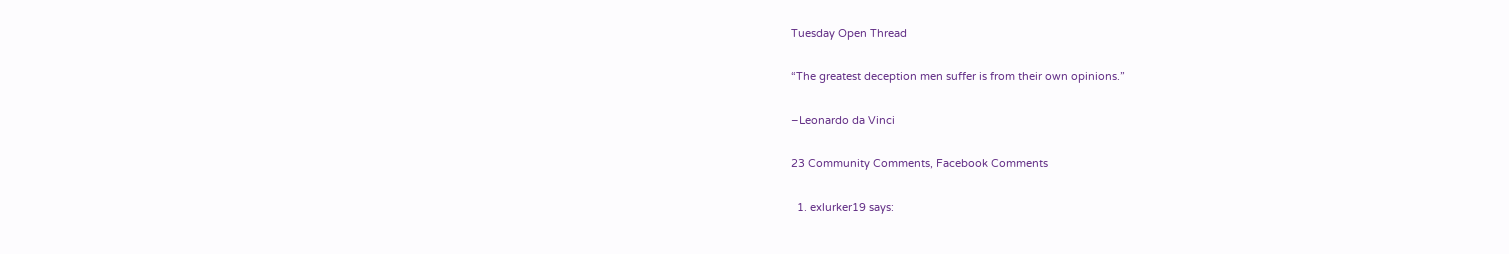Tuesday Open Thread

“The greatest deception men suffer is from their own opinions.”

–Leonardo da Vinci

23 Community Comments, Facebook Comments

  1. exlurker19 says: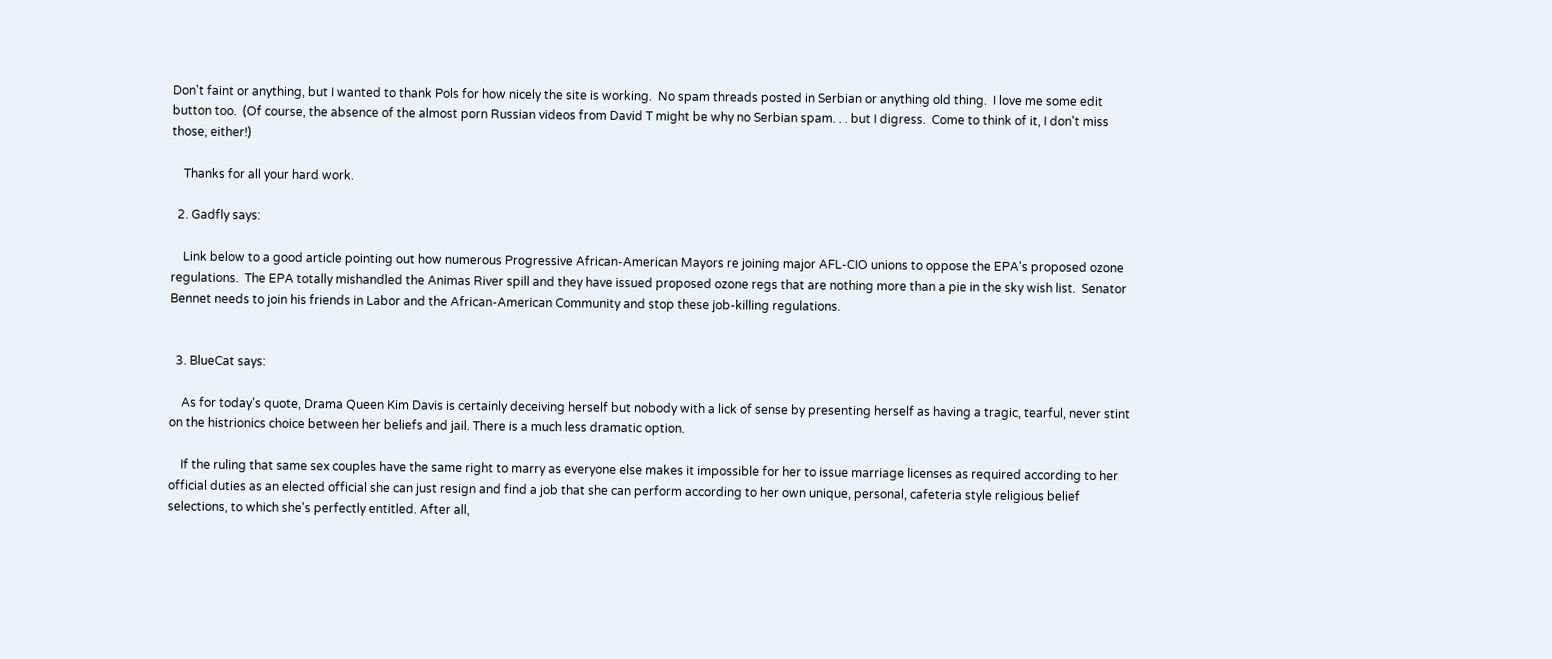Don't faint or anything, but I wanted to thank Pols for how nicely the site is working.  No spam threads posted in Serbian or anything old thing.  I love me some edit button too.  (Of course, the absence of the almost porn Russian videos from David T might be why no Serbian spam. . . but I digress.  Come to think of it, I don't miss those, either!)

    Thanks for all your hard work.

  2. Gadfly says:

    Link below to a good article pointing out how numerous Progressive African-American Mayors re joining major AFL-CIO unions to oppose the EPA's proposed ozone regulations.  The EPA totally mishandled the Animas River spill and they have issued proposed ozone regs that are nothing more than a pie in the sky wish list.  Senator Bennet needs to join his friends in Labor and the African-American Community and stop these job-killing regulations.


  3. BlueCat says:

    As for today's quote, Drama Queen Kim Davis is certainly deceiving herself but nobody with a lick of sense by presenting herself as having a tragic, tearful, never stint on the histrionics choice between her beliefs and jail. There is a much less dramatic option.

    If the ruling that same sex couples have the same right to marry as everyone else makes it impossible for her to issue marriage licenses as required according to her official duties as an elected official she can just resign and find a job that she can perform according to her own unique, personal, cafeteria style religious belief selections, to which she's perfectly entitled. After all,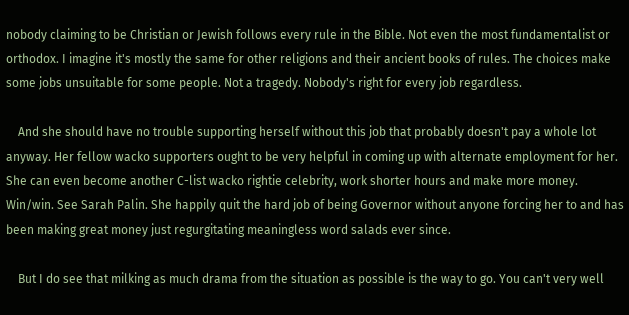nobody claiming to be Christian or Jewish follows every rule in the Bible. Not even the most fundamentalist or orthodox. I imagine it's mostly the same for other religions and their ancient books of rules. The choices make some jobs unsuitable for some people. Not a tragedy. Nobody's right for every job regardless.

    And she should have no trouble supporting herself without this job that probably doesn't pay a whole lot anyway. Her fellow wacko supporters ought to be very helpful in coming up with alternate employment for her. She can even become another C-list wacko rightie celebrity, work shorter hours and make more money. Win/win. See Sarah Palin. She happily quit the hard job of being Governor without anyone forcing her to and has been making great money just regurgitating meaningless word salads ever since.

    But I do see that milking as much drama from the situation as possible is the way to go. You can't very well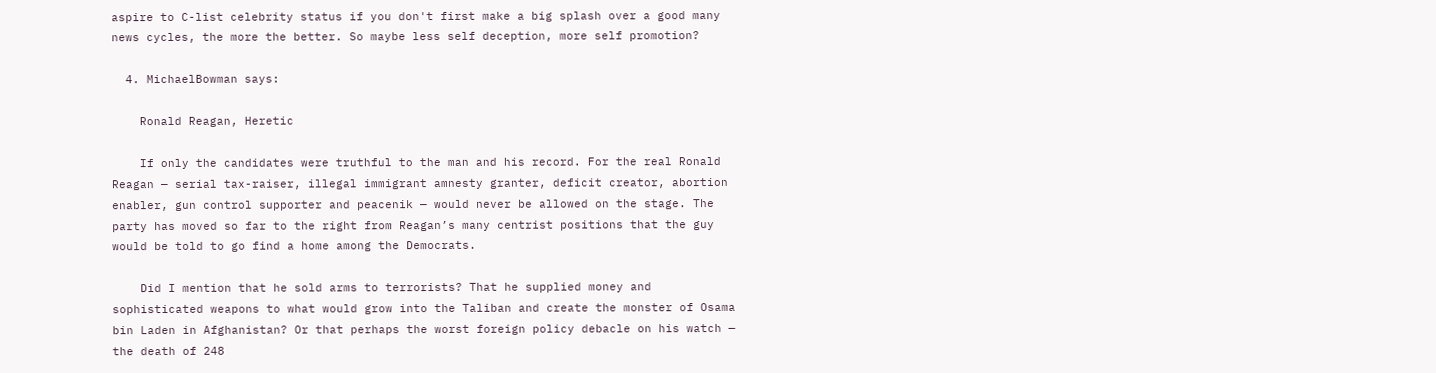aspire to C-list celebrity status if you don't first make a big splash over a good many news cycles, the more the better. So maybe less self deception, more self promotion?

  4. MichaelBowman says:

    Ronald Reagan, Heretic

    If only the candidates were truthful to the man and his record. For the real Ronald Reagan — serial tax-raiser, illegal immigrant amnesty granter, deficit creator, abortion enabler, gun control supporter and peacenik — would never be allowed on the stage. The party has moved so far to the right from Reagan’s many centrist positions that the guy would be told to go find a home among the Democrats.

    Did I mention that he sold arms to terrorists? That he supplied money and sophisticated weapons to what would grow into the Taliban and create the monster of Osama bin Laden in Afghanistan? Or that perhaps the worst foreign policy debacle on his watch — the death of 248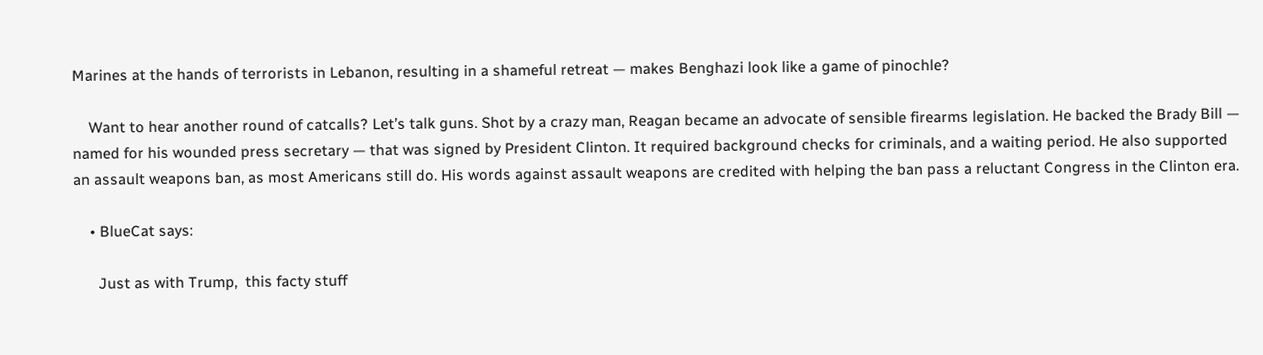Marines at the hands of terrorists in Lebanon, resulting in a shameful retreat — makes Benghazi look like a game of pinochle?

    Want to hear another round of catcalls? Let’s talk guns. Shot by a crazy man, Reagan became an advocate of sensible firearms legislation. He backed the Brady Bill — named for his wounded press secretary — that was signed by President Clinton. It required background checks for criminals, and a waiting period. He also supported an assault weapons ban, as most Americans still do. His words against assault weapons are credited with helping the ban pass a reluctant Congress in the Clinton era.

    • BlueCat says:

      Just as with Trump,  this facty stuff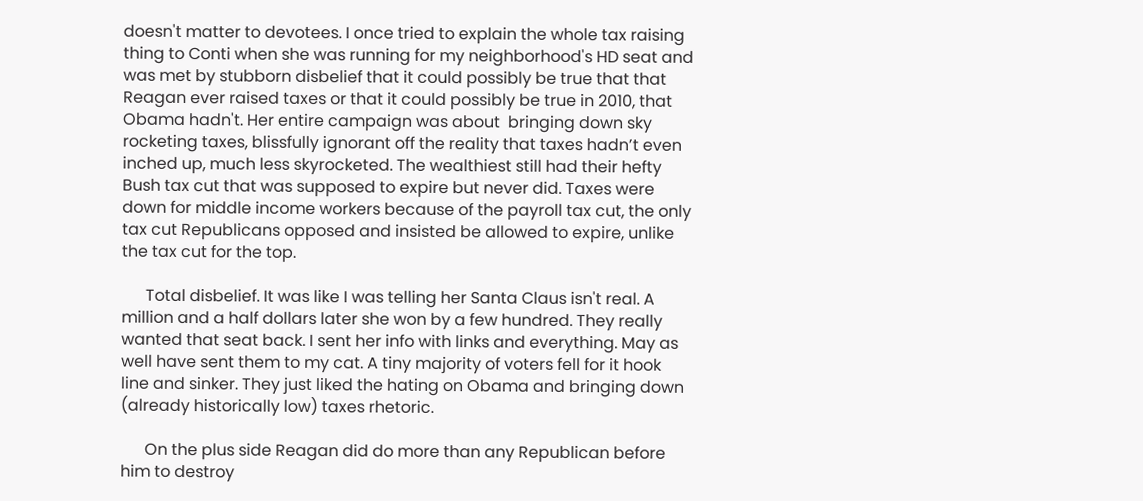doesn't matter to devotees. I once tried to explain the whole tax raising thing to Conti when she was running for my neighborhood's HD seat and was met by stubborn disbelief that it could possibly be true that that Reagan ever raised taxes or that it could possibly be true in 2010, that Obama hadn't. Her entire campaign was about  bringing down sky rocketing taxes, blissfully ignorant off the reality that taxes hadn’t even inched up, much less skyrocketed. The wealthiest still had their hefty Bush tax cut that was supposed to expire but never did. Taxes were down for middle income workers because of the payroll tax cut, the only tax cut Republicans opposed and insisted be allowed to expire, unlike the tax cut for the top.

      Total disbelief. It was like I was telling her Santa Claus isn't real. A million and a half dollars later she won by a few hundred. They really wanted that seat back. I sent her info with links and everything. May as well have sent them to my cat. A tiny majority of voters fell for it hook line and sinker. They just liked the hating on Obama and bringing down (already historically low) taxes rhetoric.

      On the plus side Reagan did do more than any Republican before him to destroy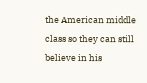the American middle class so they can still  believe in his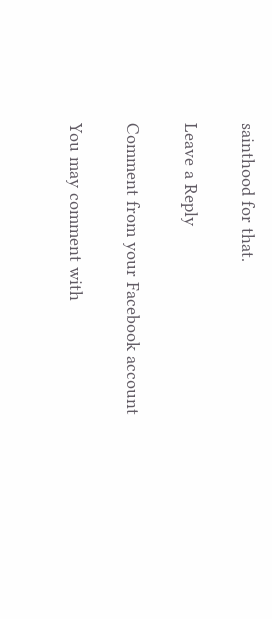sainthood for that.

Leave a Reply

Comment from your Facebook account

You may comment with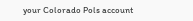your Colorado Pols account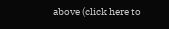above (click here to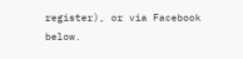register), or via Facebook below.